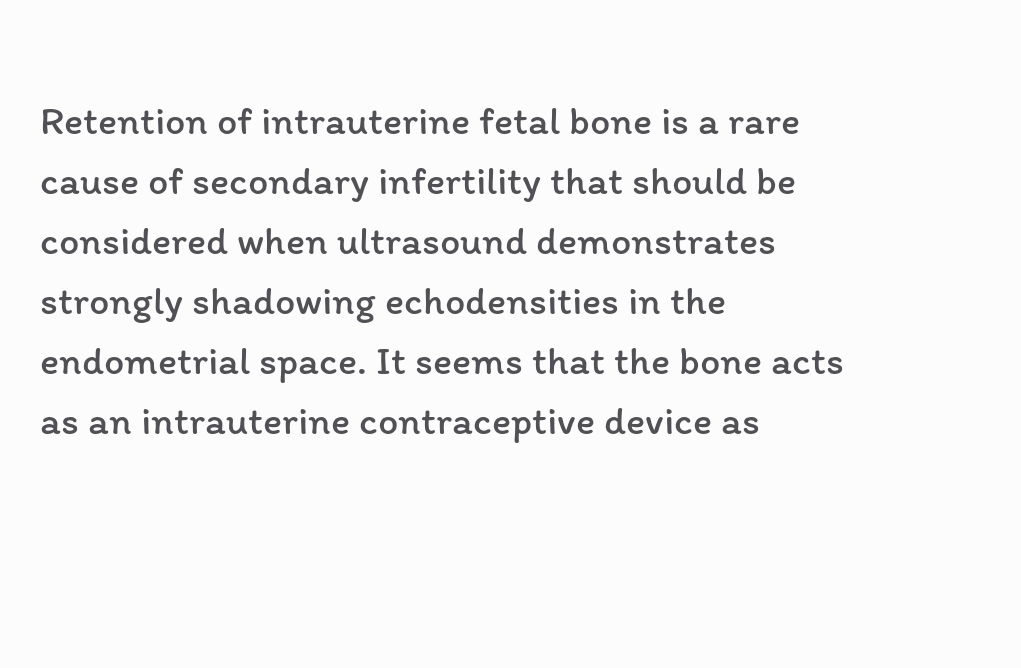Retention of intrauterine fetal bone is a rare cause of secondary infertility that should be considered when ultrasound demonstrates strongly shadowing echodensities in the endometrial space. It seems that the bone acts as an intrauterine contraceptive device as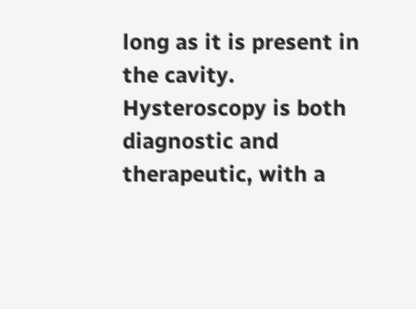long as it is present in the cavity. Hysteroscopy is both diagnostic and therapeutic, with a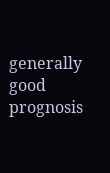generally good prognosis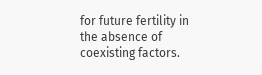for future fertility in the absence of coexisting factors.